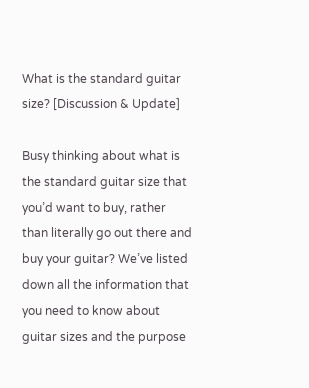What is the standard guitar size? [Discussion & Update]

Busy thinking about what is the standard guitar size that you’d want to buy, rather than literally go out there and buy your guitar? We’ve listed down all the information that you need to know about guitar sizes and the purpose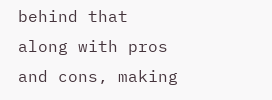behind that along with pros and cons, making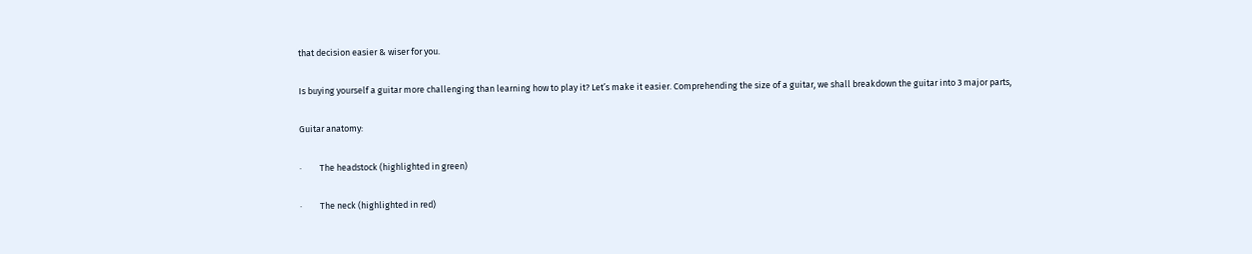that decision easier & wiser for you.

Is buying yourself a guitar more challenging than learning how to play it? Let’s make it easier. Comprehending the size of a guitar, we shall breakdown the guitar into 3 major parts,

Guitar anatomy:

·         The headstock (highlighted in green)

·         The neck (highlighted in red)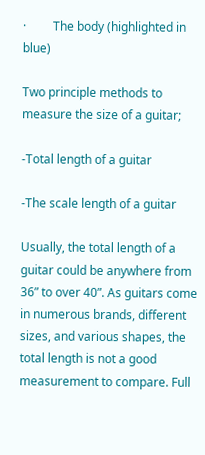·         The body (highlighted in blue)

Two principle methods to measure the size of a guitar;

-Total length of a guitar

-The scale length of a guitar

Usually, the total length of a guitar could be anywhere from 36” to over 40”. As guitars come in numerous brands, different sizes, and various shapes, the total length is not a good measurement to compare. Full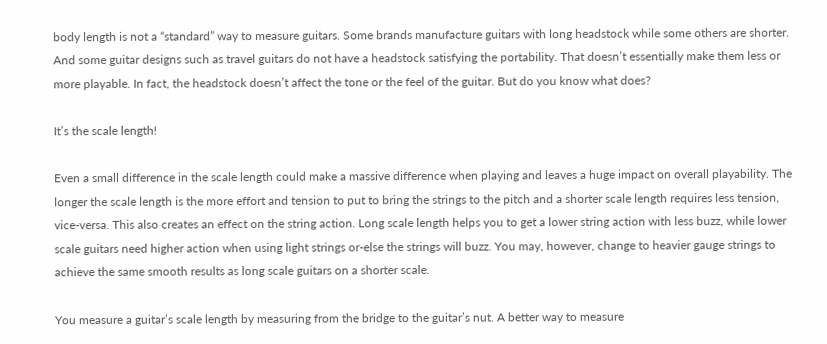body length is not a “standard” way to measure guitars. Some brands manufacture guitars with long headstock while some others are shorter. And some guitar designs such as travel guitars do not have a headstock satisfying the portability. That doesn’t essentially make them less or more playable. In fact, the headstock doesn’t affect the tone or the feel of the guitar. But do you know what does?

It’s the scale length!

Even a small difference in the scale length could make a massive difference when playing and leaves a huge impact on overall playability. The longer the scale length is the more effort and tension to put to bring the strings to the pitch and a shorter scale length requires less tension, vice-versa. This also creates an effect on the string action. Long scale length helps you to get a lower string action with less buzz, while lower scale guitars need higher action when using light strings or-else the strings will buzz. You may, however, change to heavier gauge strings to achieve the same smooth results as long scale guitars on a shorter scale.

You measure a guitar’s scale length by measuring from the bridge to the guitar’s nut. A better way to measure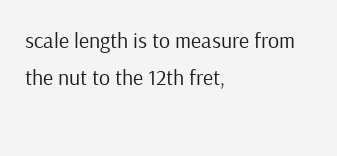scale length is to measure from the nut to the 12th fret,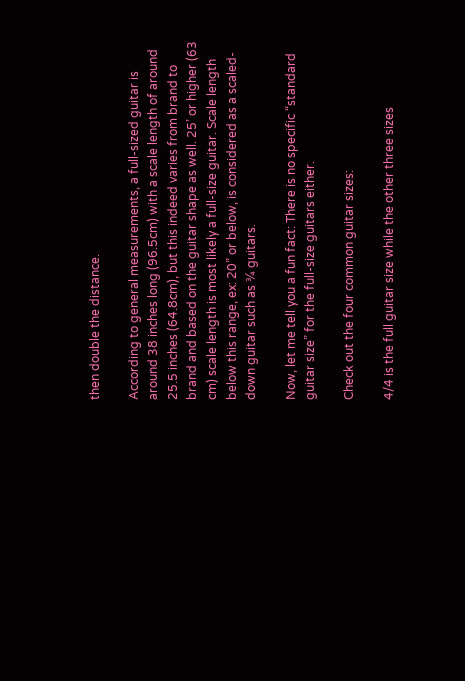then double the distance.

According to general measurements, a full-sized guitar is around 38 inches long (96.5cm) with a scale length of around 25.5 inches (64.8cm), but this indeed varies from brand to brand and based on the guitar shape as well. 25’ or higher (63 cm) scale length is most likely a full-size guitar. Scale length below this range, ex: 20” or below, is considered as a scaled-down guitar such as ¾ guitars.

Now, let me tell you a fun fact: There is no specific “standard guitar size” for the full-size guitars either.

Check out the four common guitar sizes:

4/4 is the full guitar size while the other three sizes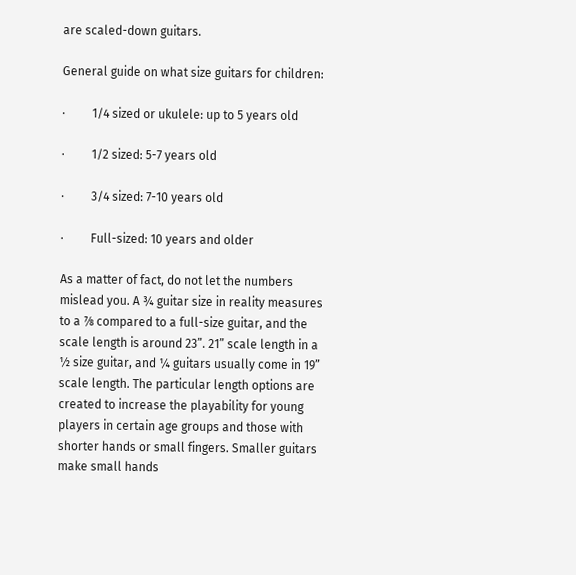are scaled-down guitars.

General guide on what size guitars for children:

·         1/4 sized or ukulele: up to 5 years old

·         1/2 sized: 5-7 years old

·         3/4 sized: 7-10 years old

·         Full-sized: 10 years and older

As a matter of fact, do not let the numbers mislead you. A ¾ guitar size in reality measures to a ⅞ compared to a full-size guitar, and the scale length is around 23”. 21” scale length in a ½ size guitar, and ¼ guitars usually come in 19” scale length. The particular length options are created to increase the playability for young players in certain age groups and those with shorter hands or small fingers. Smaller guitars make small hands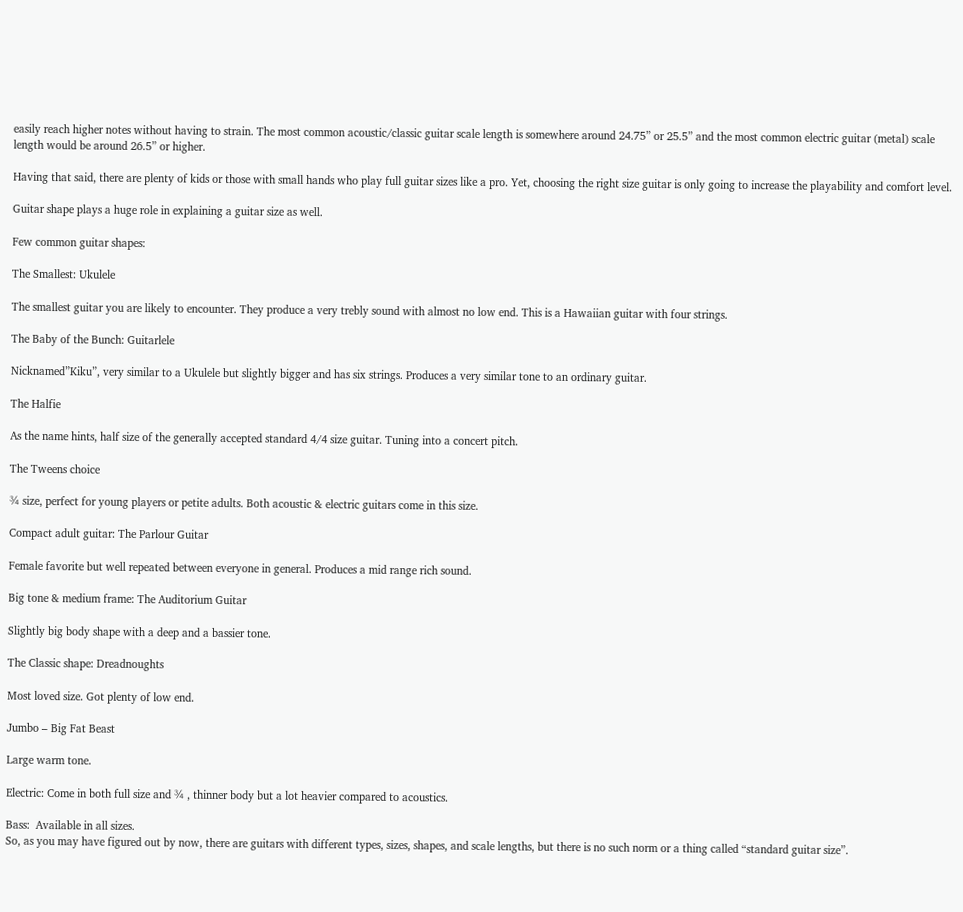easily reach higher notes without having to strain. The most common acoustic/classic guitar scale length is somewhere around 24.75” or 25.5” and the most common electric guitar (metal) scale length would be around 26.5” or higher.

Having that said, there are plenty of kids or those with small hands who play full guitar sizes like a pro. Yet, choosing the right size guitar is only going to increase the playability and comfort level.

Guitar shape plays a huge role in explaining a guitar size as well.

Few common guitar shapes:

The Smallest: Ukulele

The smallest guitar you are likely to encounter. They produce a very trebly sound with almost no low end. This is a Hawaiian guitar with four strings.

The Baby of the Bunch: Guitarlele

Nicknamed”Kiku”, very similar to a Ukulele but slightly bigger and has six strings. Produces a very similar tone to an ordinary guitar.

The Halfie

As the name hints, half size of the generally accepted standard 4/4 size guitar. Tuning into a concert pitch.

The Tweens choice

¾ size, perfect for young players or petite adults. Both acoustic & electric guitars come in this size.

Compact adult guitar: The Parlour Guitar

Female favorite but well repeated between everyone in general. Produces a mid range rich sound.

Big tone & medium frame: The Auditorium Guitar

Slightly big body shape with a deep and a bassier tone.

The Classic shape: Dreadnoughts

Most loved size. Got plenty of low end.

Jumbo – Big Fat Beast

Large warm tone.

Electric: Come in both full size and ¾ , thinner body but a lot heavier compared to acoustics.

Bass:  Available in all sizes.
So, as you may have figured out by now, there are guitars with different types, sizes, shapes, and scale lengths, but there is no such norm or a thing called “standard guitar size”.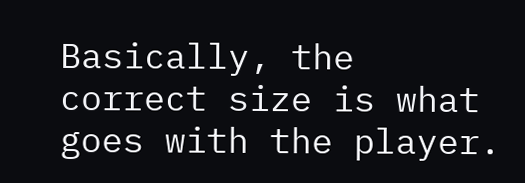Basically, the correct size is what goes with the player.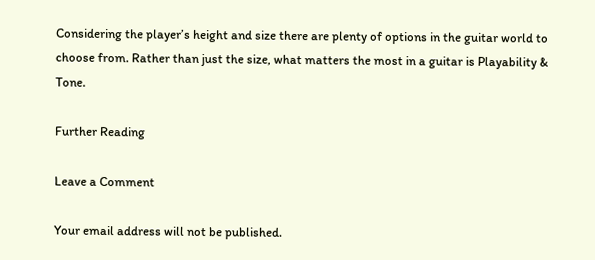Considering the player’s height and size there are plenty of options in the guitar world to choose from. Rather than just the size, what matters the most in a guitar is Playability & Tone.

Further Reading

Leave a Comment

Your email address will not be published.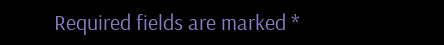Required fields are marked *